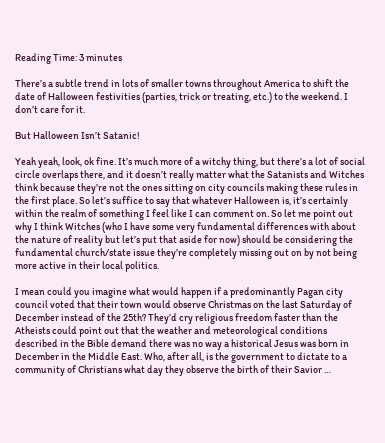Reading Time: 3 minutes

There’s a subtle trend in lots of smaller towns throughout America to shift the date of Halloween festivities (parties, trick or treating, etc.) to the weekend. I don’t care for it.

But Halloween Isn’t Satanic!

Yeah yeah, look, ok fine. It’s much more of a witchy thing, but there’s a lot of social circle overlaps there, and it doesn’t really matter what the Satanists and Witches think because they’re not the ones sitting on city councils making these rules in the first place. So let’s suffice to say that whatever Halloween is, it’s certainly within the realm of something I feel like I can comment on. So let me point out why I think Witches (who I have some very fundamental differences with about the nature of reality but let’s put that aside for now) should be considering the fundamental church/state issue they’re completely missing out on by not being more active in their local politics.

I mean could you imagine what would happen if a predominantly Pagan city council voted that their town would observe Christmas on the last Saturday of December instead of the 25th? They’d cry religious freedom faster than the Atheists could point out that the weather and meteorological conditions described in the Bible demand there was no way a historical Jesus was born in December in the Middle East. Who, after all, is the government to dictate to a community of Christians what day they observe the birth of their Savior …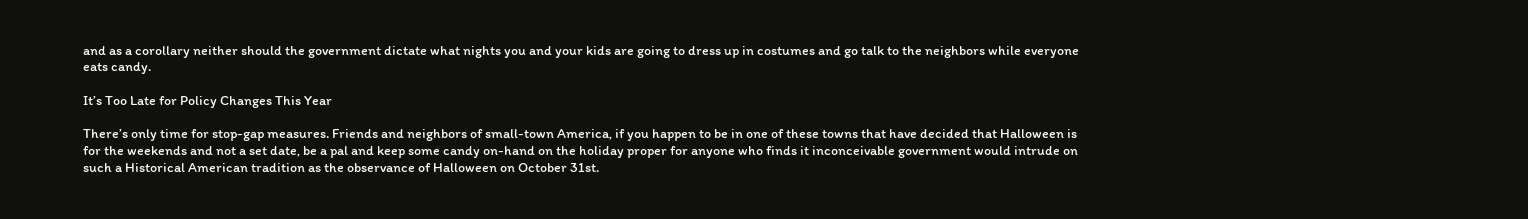and as a corollary neither should the government dictate what nights you and your kids are going to dress up in costumes and go talk to the neighbors while everyone eats candy.

It’s Too Late for Policy Changes This Year

There’s only time for stop-gap measures. Friends and neighbors of small-town America, if you happen to be in one of these towns that have decided that Halloween is for the weekends and not a set date, be a pal and keep some candy on-hand on the holiday proper for anyone who finds it inconceivable government would intrude on such a Historical American tradition as the observance of Halloween on October 31st.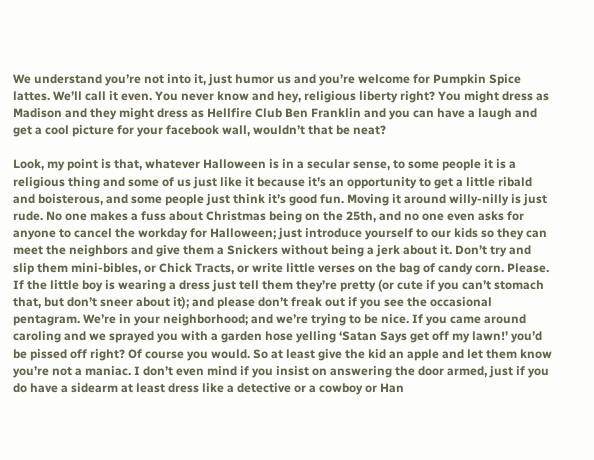We understand you’re not into it, just humor us and you’re welcome for Pumpkin Spice lattes. We’ll call it even. You never know and hey, religious liberty right? You might dress as Madison and they might dress as Hellfire Club Ben Franklin and you can have a laugh and get a cool picture for your facebook wall, wouldn’t that be neat?

Look, my point is that, whatever Halloween is in a secular sense, to some people it is a religious thing and some of us just like it because it’s an opportunity to get a little ribald and boisterous, and some people just think it’s good fun. Moving it around willy-nilly is just rude. No one makes a fuss about Christmas being on the 25th, and no one even asks for anyone to cancel the workday for Halloween; just introduce yourself to our kids so they can meet the neighbors and give them a Snickers without being a jerk about it. Don’t try and slip them mini-bibles, or Chick Tracts, or write little verses on the bag of candy corn. Please. If the little boy is wearing a dress just tell them they’re pretty (or cute if you can’t stomach that, but don’t sneer about it); and please don’t freak out if you see the occasional pentagram. We’re in your neighborhood; and we’re trying to be nice. If you came around caroling and we sprayed you with a garden hose yelling ‘Satan Says get off my lawn!’ you’d be pissed off right? Of course you would. So at least give the kid an apple and let them know you’re not a maniac. I don’t even mind if you insist on answering the door armed, just if you do have a sidearm at least dress like a detective or a cowboy or Han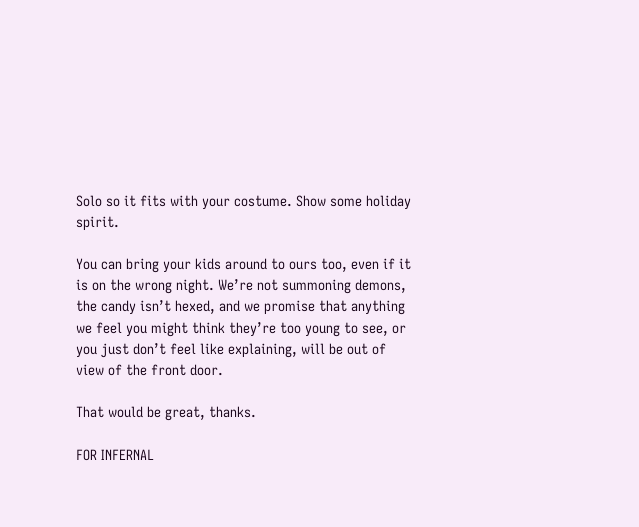Solo so it fits with your costume. Show some holiday spirit.

You can bring your kids around to ours too, even if it is on the wrong night. We’re not summoning demons, the candy isn’t hexed, and we promise that anything we feel you might think they’re too young to see, or you just don’t feel like explaining, will be out of view of the front door.

That would be great, thanks.

FOR INFERNAL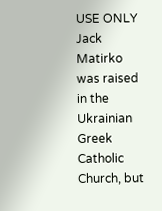USE ONLY Jack Matirko was raised in the Ukrainian Greek Catholic Church, but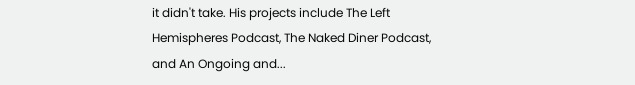it didn't take. His projects include The Left Hemispheres Podcast, The Naked Diner Podcast, and An Ongoing and...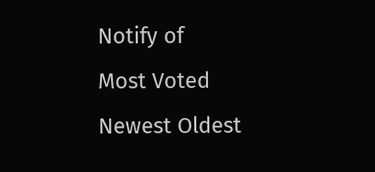Notify of
Most Voted
Newest Oldest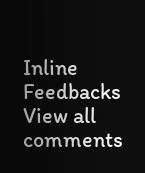Inline Feedbacks
View all comments